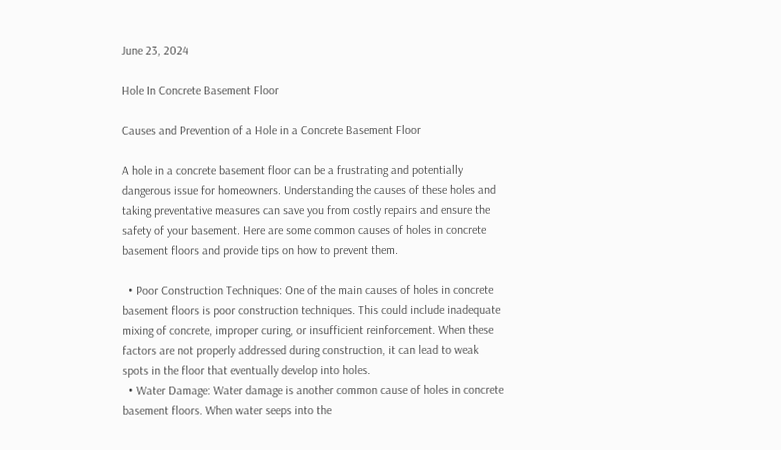June 23, 2024

Hole In Concrete Basement Floor

Causes and Prevention of a Hole in a Concrete Basement Floor

A hole in a concrete basement floor can be a frustrating and potentially dangerous issue for homeowners. Understanding the causes of these holes and taking preventative measures can save you from costly repairs and ensure the safety of your basement. Here are some common causes of holes in concrete basement floors and provide tips on how to prevent them.

  • Poor Construction Techniques: One of the main causes of holes in concrete basement floors is poor construction techniques. This could include inadequate mixing of concrete, improper curing, or insufficient reinforcement. When these factors are not properly addressed during construction, it can lead to weak spots in the floor that eventually develop into holes.
  • Water Damage: Water damage is another common cause of holes in concrete basement floors. When water seeps into the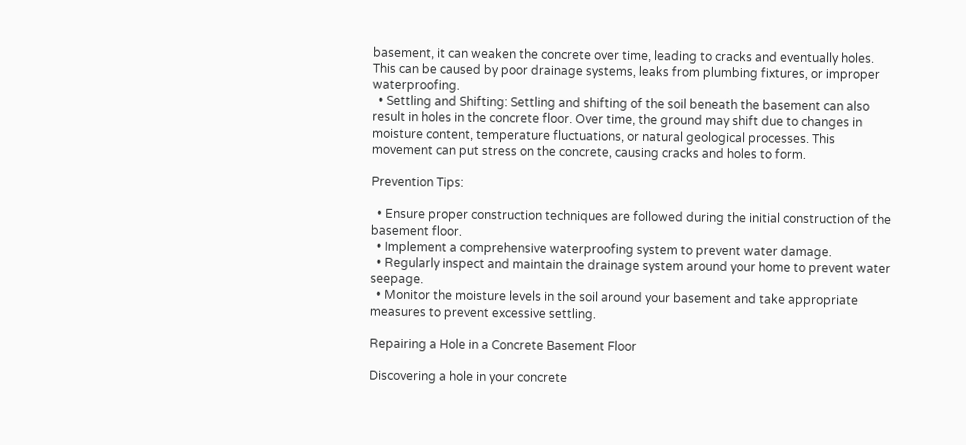basement, it can weaken the concrete over time, leading to cracks and eventually holes. This can be caused by poor drainage systems, leaks from plumbing fixtures, or improper waterproofing.
  • Settling and Shifting: Settling and shifting of the soil beneath the basement can also result in holes in the concrete floor. Over time, the ground may shift due to changes in moisture content, temperature fluctuations, or natural geological processes. This movement can put stress on the concrete, causing cracks and holes to form.

Prevention Tips:

  • Ensure proper construction techniques are followed during the initial construction of the basement floor.
  • Implement a comprehensive waterproofing system to prevent water damage.
  • Regularly inspect and maintain the drainage system around your home to prevent water seepage.
  • Monitor the moisture levels in the soil around your basement and take appropriate measures to prevent excessive settling.

Repairing a Hole in a Concrete Basement Floor

Discovering a hole in your concrete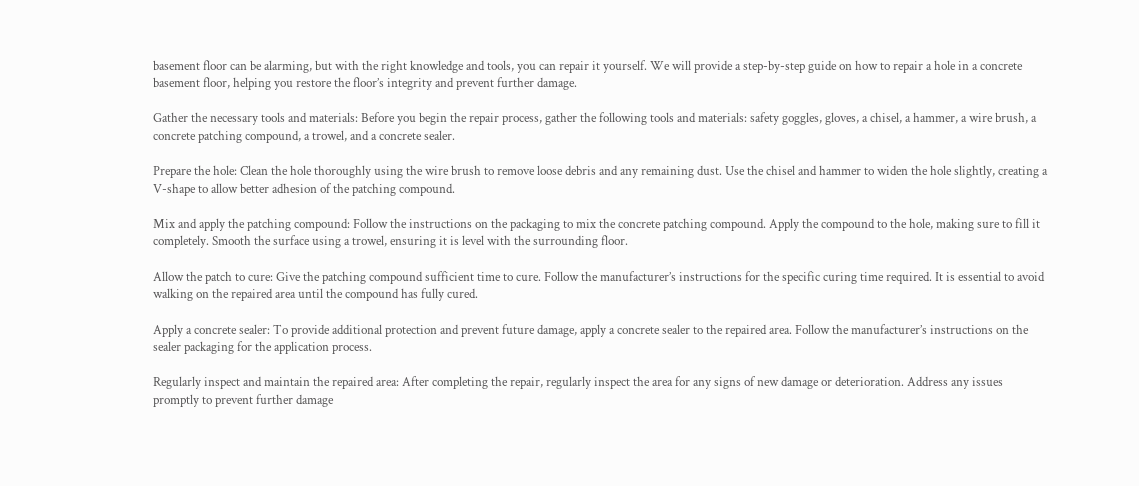basement floor can be alarming, but with the right knowledge and tools, you can repair it yourself. We will provide a step-by-step guide on how to repair a hole in a concrete basement floor, helping you restore the floor’s integrity and prevent further damage.

Gather the necessary tools and materials: Before you begin the repair process, gather the following tools and materials: safety goggles, gloves, a chisel, a hammer, a wire brush, a concrete patching compound, a trowel, and a concrete sealer.

Prepare the hole: Clean the hole thoroughly using the wire brush to remove loose debris and any remaining dust. Use the chisel and hammer to widen the hole slightly, creating a V-shape to allow better adhesion of the patching compound.

Mix and apply the patching compound: Follow the instructions on the packaging to mix the concrete patching compound. Apply the compound to the hole, making sure to fill it completely. Smooth the surface using a trowel, ensuring it is level with the surrounding floor.

Allow the patch to cure: Give the patching compound sufficient time to cure. Follow the manufacturer’s instructions for the specific curing time required. It is essential to avoid walking on the repaired area until the compound has fully cured.

Apply a concrete sealer: To provide additional protection and prevent future damage, apply a concrete sealer to the repaired area. Follow the manufacturer’s instructions on the sealer packaging for the application process.

Regularly inspect and maintain the repaired area: After completing the repair, regularly inspect the area for any signs of new damage or deterioration. Address any issues promptly to prevent further damage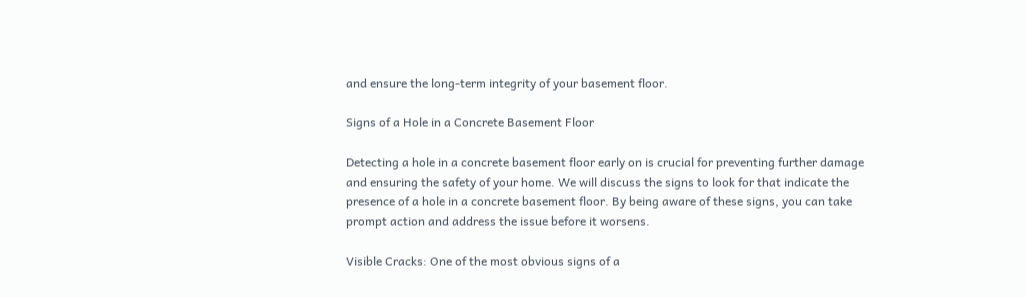and ensure the long-term integrity of your basement floor.

Signs of a Hole in a Concrete Basement Floor

Detecting a hole in a concrete basement floor early on is crucial for preventing further damage and ensuring the safety of your home. We will discuss the signs to look for that indicate the presence of a hole in a concrete basement floor. By being aware of these signs, you can take prompt action and address the issue before it worsens.

Visible Cracks: One of the most obvious signs of a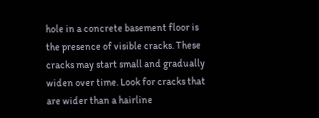hole in a concrete basement floor is the presence of visible cracks. These cracks may start small and gradually widen over time. Look for cracks that are wider than a hairline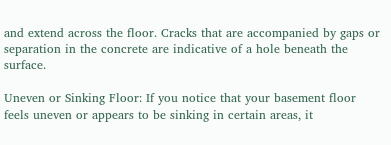and extend across the floor. Cracks that are accompanied by gaps or separation in the concrete are indicative of a hole beneath the surface.

Uneven or Sinking Floor: If you notice that your basement floor feels uneven or appears to be sinking in certain areas, it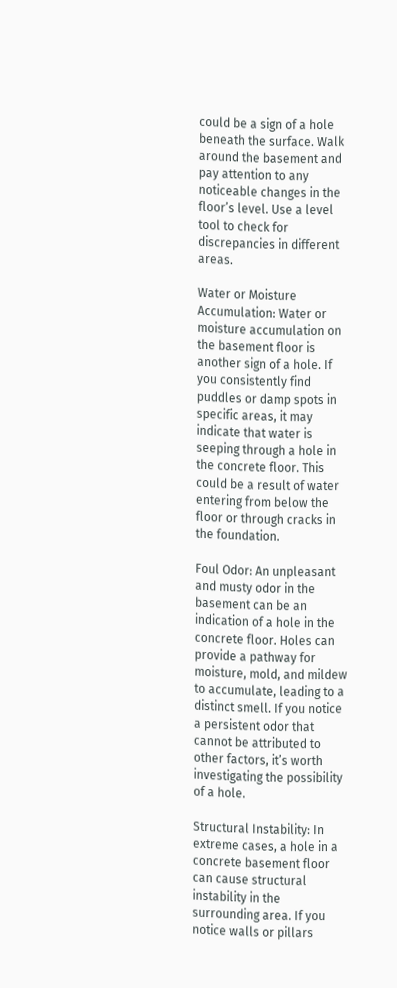could be a sign of a hole beneath the surface. Walk around the basement and pay attention to any noticeable changes in the floor’s level. Use a level tool to check for discrepancies in different areas.

Water or Moisture Accumulation: Water or moisture accumulation on the basement floor is another sign of a hole. If you consistently find puddles or damp spots in specific areas, it may indicate that water is seeping through a hole in the concrete floor. This could be a result of water entering from below the floor or through cracks in the foundation.

Foul Odor: An unpleasant and musty odor in the basement can be an indication of a hole in the concrete floor. Holes can provide a pathway for moisture, mold, and mildew to accumulate, leading to a distinct smell. If you notice a persistent odor that cannot be attributed to other factors, it’s worth investigating the possibility of a hole.

Structural Instability: In extreme cases, a hole in a concrete basement floor can cause structural instability in the surrounding area. If you notice walls or pillars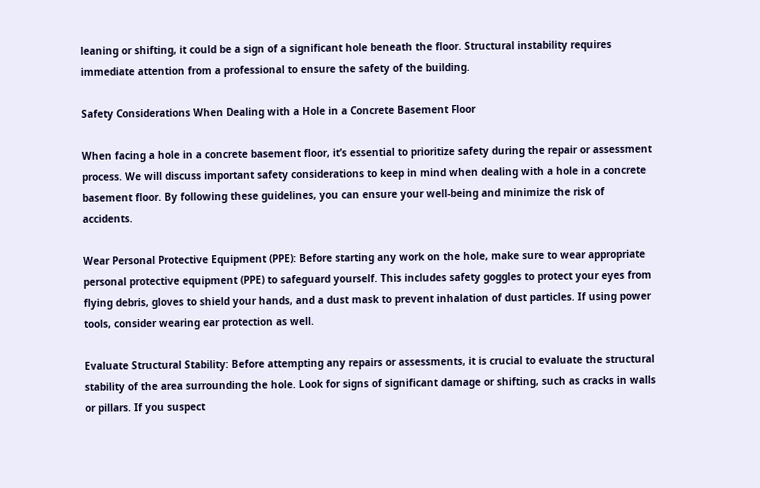leaning or shifting, it could be a sign of a significant hole beneath the floor. Structural instability requires immediate attention from a professional to ensure the safety of the building.

Safety Considerations When Dealing with a Hole in a Concrete Basement Floor

When facing a hole in a concrete basement floor, it’s essential to prioritize safety during the repair or assessment process. We will discuss important safety considerations to keep in mind when dealing with a hole in a concrete basement floor. By following these guidelines, you can ensure your well-being and minimize the risk of accidents.

Wear Personal Protective Equipment (PPE): Before starting any work on the hole, make sure to wear appropriate personal protective equipment (PPE) to safeguard yourself. This includes safety goggles to protect your eyes from flying debris, gloves to shield your hands, and a dust mask to prevent inhalation of dust particles. If using power tools, consider wearing ear protection as well.

Evaluate Structural Stability: Before attempting any repairs or assessments, it is crucial to evaluate the structural stability of the area surrounding the hole. Look for signs of significant damage or shifting, such as cracks in walls or pillars. If you suspect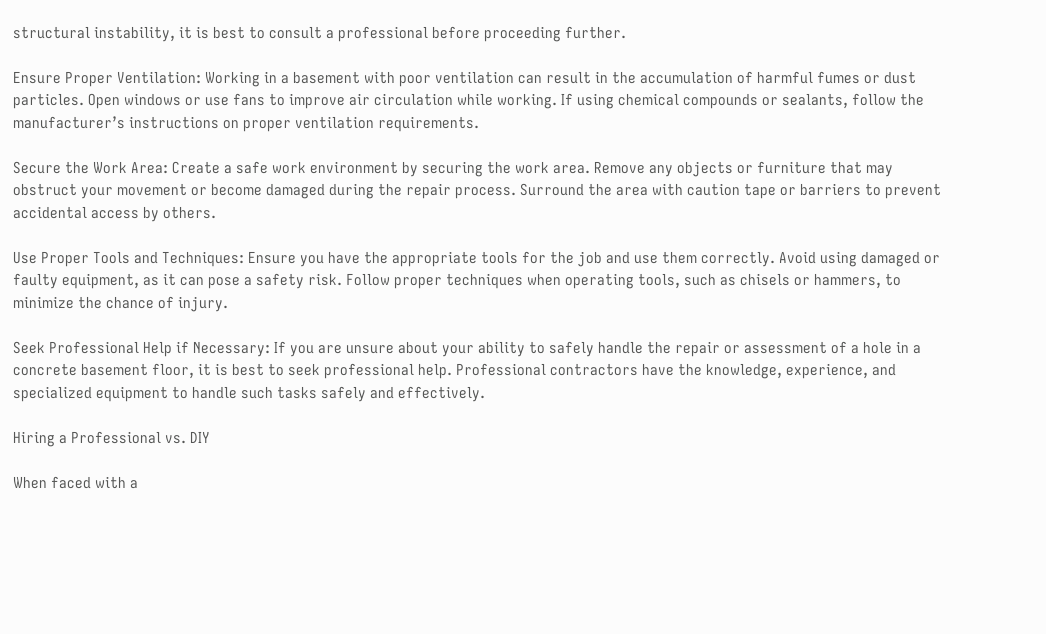structural instability, it is best to consult a professional before proceeding further.

Ensure Proper Ventilation: Working in a basement with poor ventilation can result in the accumulation of harmful fumes or dust particles. Open windows or use fans to improve air circulation while working. If using chemical compounds or sealants, follow the manufacturer’s instructions on proper ventilation requirements.

Secure the Work Area: Create a safe work environment by securing the work area. Remove any objects or furniture that may obstruct your movement or become damaged during the repair process. Surround the area with caution tape or barriers to prevent accidental access by others.

Use Proper Tools and Techniques: Ensure you have the appropriate tools for the job and use them correctly. Avoid using damaged or faulty equipment, as it can pose a safety risk. Follow proper techniques when operating tools, such as chisels or hammers, to minimize the chance of injury.

Seek Professional Help if Necessary: If you are unsure about your ability to safely handle the repair or assessment of a hole in a concrete basement floor, it is best to seek professional help. Professional contractors have the knowledge, experience, and specialized equipment to handle such tasks safely and effectively.

Hiring a Professional vs. DIY

When faced with a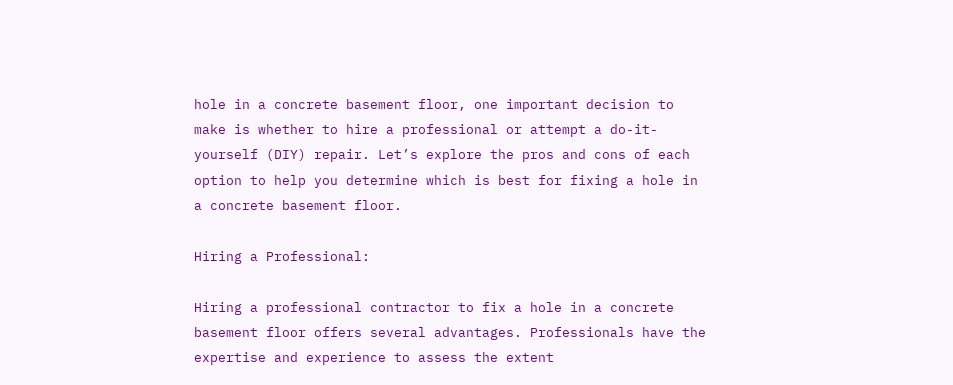hole in a concrete basement floor, one important decision to make is whether to hire a professional or attempt a do-it-yourself (DIY) repair. Let’s explore the pros and cons of each option to help you determine which is best for fixing a hole in a concrete basement floor.

Hiring a Professional:

Hiring a professional contractor to fix a hole in a concrete basement floor offers several advantages. Professionals have the expertise and experience to assess the extent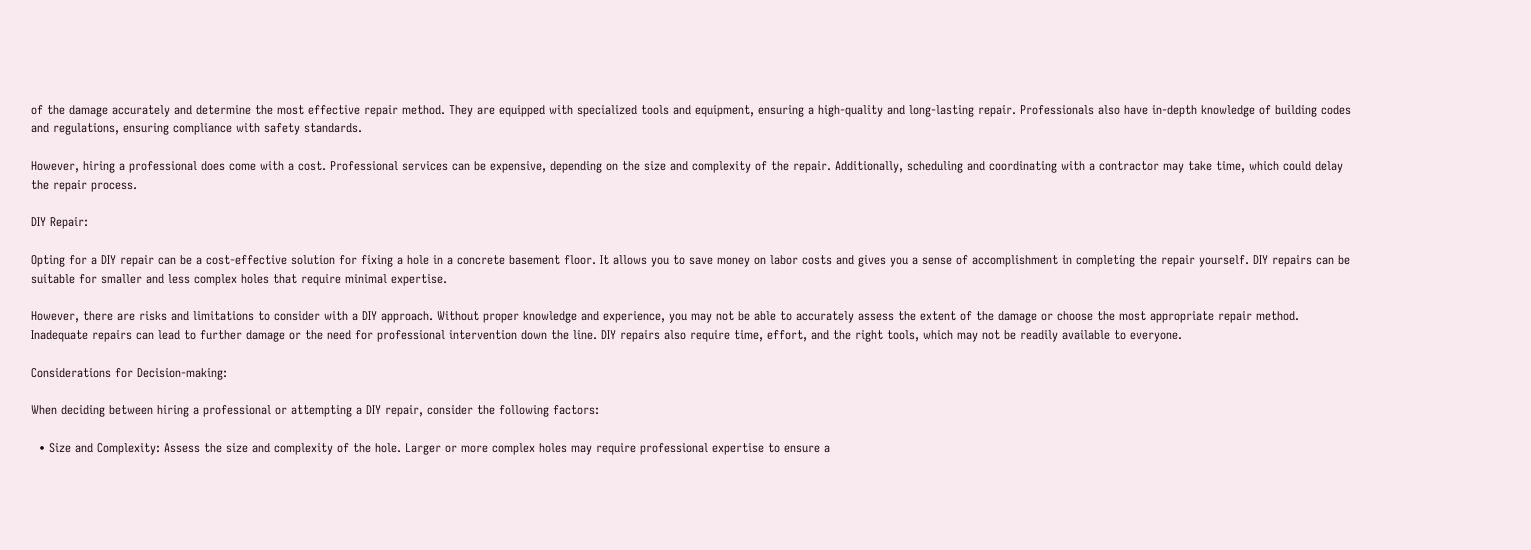of the damage accurately and determine the most effective repair method. They are equipped with specialized tools and equipment, ensuring a high-quality and long-lasting repair. Professionals also have in-depth knowledge of building codes and regulations, ensuring compliance with safety standards.

However, hiring a professional does come with a cost. Professional services can be expensive, depending on the size and complexity of the repair. Additionally, scheduling and coordinating with a contractor may take time, which could delay the repair process.

DIY Repair:

Opting for a DIY repair can be a cost-effective solution for fixing a hole in a concrete basement floor. It allows you to save money on labor costs and gives you a sense of accomplishment in completing the repair yourself. DIY repairs can be suitable for smaller and less complex holes that require minimal expertise.

However, there are risks and limitations to consider with a DIY approach. Without proper knowledge and experience, you may not be able to accurately assess the extent of the damage or choose the most appropriate repair method. Inadequate repairs can lead to further damage or the need for professional intervention down the line. DIY repairs also require time, effort, and the right tools, which may not be readily available to everyone.

Considerations for Decision-making:

When deciding between hiring a professional or attempting a DIY repair, consider the following factors:

  • Size and Complexity: Assess the size and complexity of the hole. Larger or more complex holes may require professional expertise to ensure a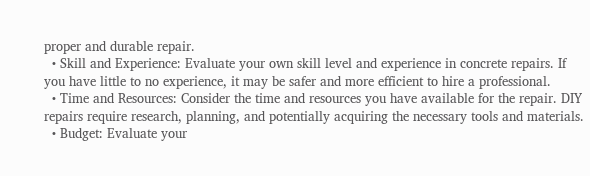proper and durable repair.
  • Skill and Experience: Evaluate your own skill level and experience in concrete repairs. If you have little to no experience, it may be safer and more efficient to hire a professional.
  • Time and Resources: Consider the time and resources you have available for the repair. DIY repairs require research, planning, and potentially acquiring the necessary tools and materials.
  • Budget: Evaluate your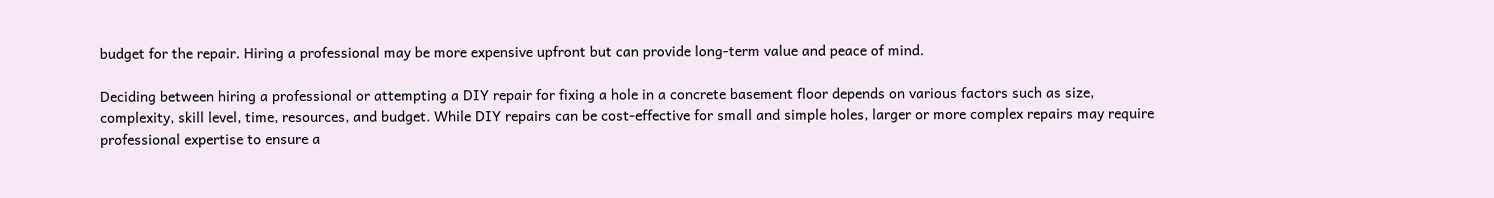budget for the repair. Hiring a professional may be more expensive upfront but can provide long-term value and peace of mind.

Deciding between hiring a professional or attempting a DIY repair for fixing a hole in a concrete basement floor depends on various factors such as size, complexity, skill level, time, resources, and budget. While DIY repairs can be cost-effective for small and simple holes, larger or more complex repairs may require professional expertise to ensure a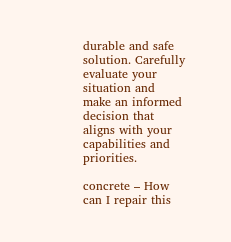durable and safe solution. Carefully evaluate your situation and make an informed decision that aligns with your capabilities and priorities.

concrete – How can I repair this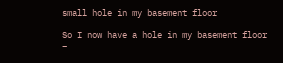small hole in my basement floor

So I now have a hole in my basement floor –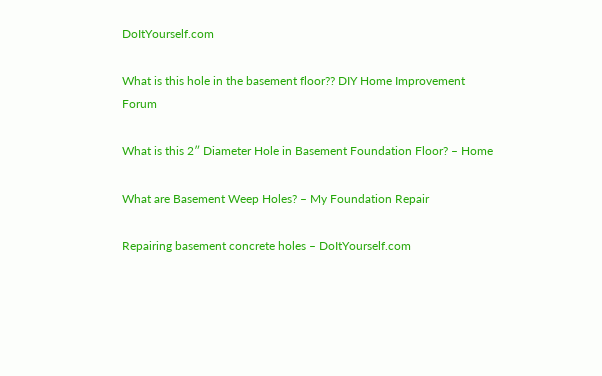DoItYourself.com

What is this hole in the basement floor?? DIY Home Improvement Forum

What is this 2″ Diameter Hole in Basement Foundation Floor? – Home

What are Basement Weep Holes? – My Foundation Repair

Repairing basement concrete holes – DoItYourself.com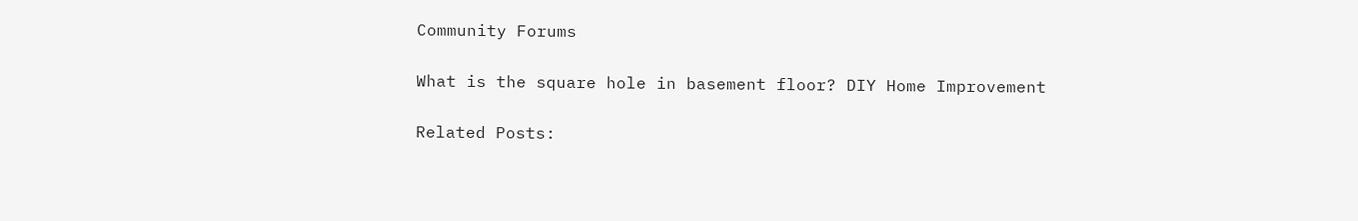Community Forums

What is the square hole in basement floor? DIY Home Improvement

Related Posts: